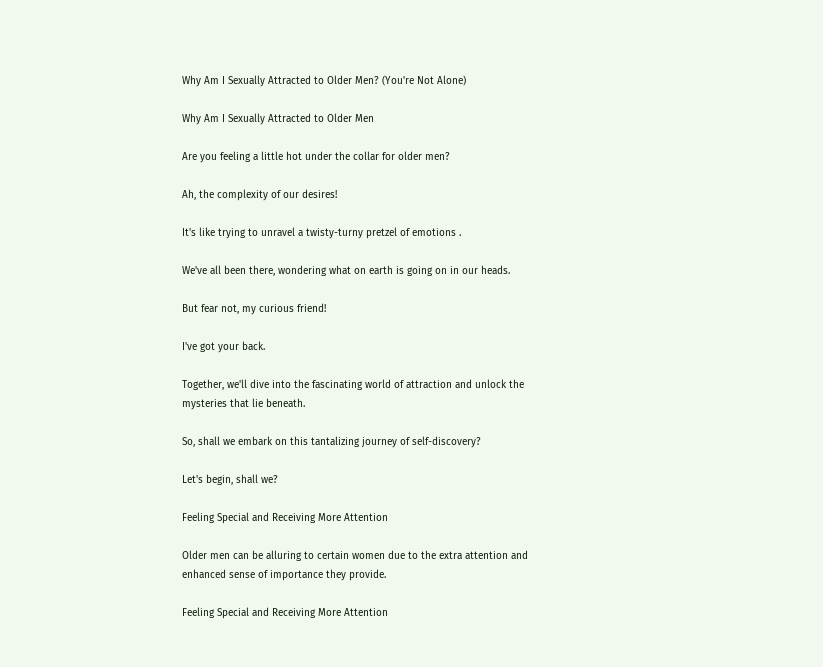Why Am I Sexually Attracted to Older Men? (You're Not Alone)

Why Am I Sexually Attracted to Older Men

Are you feeling a little hot under the collar for older men?

Ah, the complexity of our desires!

It's like trying to unravel a twisty-turny pretzel of emotions .

We've all been there, wondering what on earth is going on in our heads.

But fear not, my curious friend!

I've got your back.

Together, we'll dive into the fascinating world of attraction and unlock the mysteries that lie beneath.

So, shall we embark on this tantalizing journey of self-discovery?

Let's begin, shall we?

Feeling Special and Receiving More Attention

Older men can be alluring to certain women due to the extra attention and enhanced sense of importance they provide.

Feeling Special and Receiving More Attention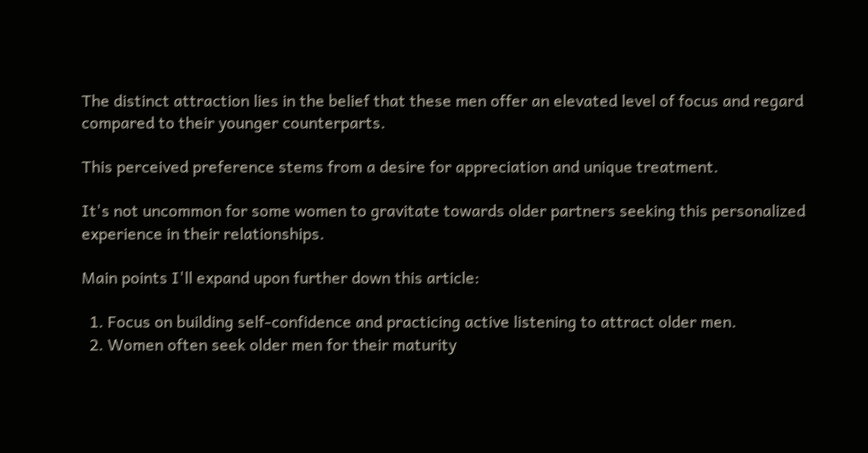The distinct attraction lies in the belief that these men offer an elevated level of focus and regard compared to their younger counterparts.

This perceived preference stems from a desire for appreciation and unique treatment.

It's not uncommon for some women to gravitate towards older partners seeking this personalized experience in their relationships.

Main points I'll expand upon further down this article:

  1. Focus on building self-confidence and practicing active listening to attract older men.
  2. Women often seek older men for their maturity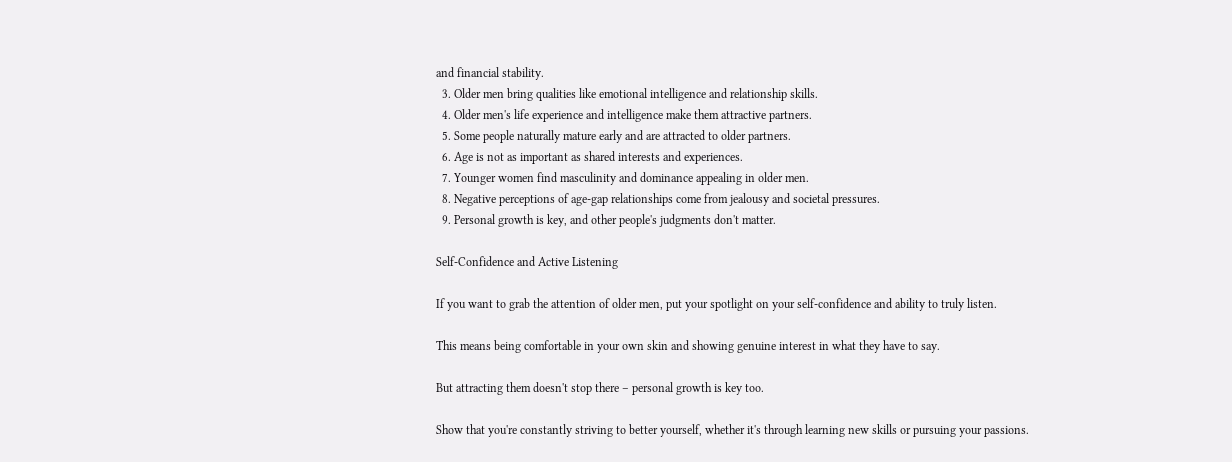and financial stability.
  3. Older men bring qualities like emotional intelligence and relationship skills.
  4. Older men's life experience and intelligence make them attractive partners.
  5. Some people naturally mature early and are attracted to older partners.
  6. Age is not as important as shared interests and experiences.
  7. Younger women find masculinity and dominance appealing in older men.
  8. Negative perceptions of age-gap relationships come from jealousy and societal pressures.
  9. Personal growth is key, and other people's judgments don't matter.

Self-Confidence and Active Listening

If you want to grab the attention of older men, put your spotlight on your self-confidence and ability to truly listen.

This means being comfortable in your own skin and showing genuine interest in what they have to say.

But attracting them doesn't stop there – personal growth is key too.

Show that you're constantly striving to better yourself, whether it's through learning new skills or pursuing your passions.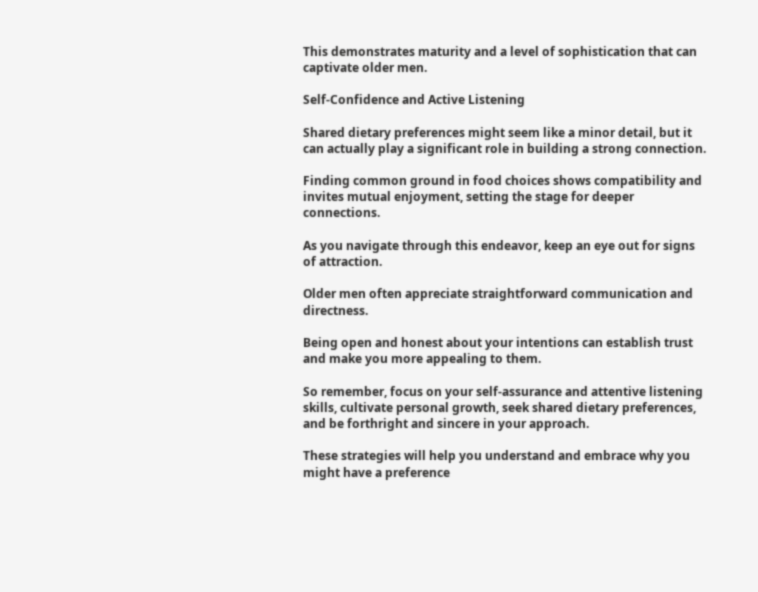This demonstrates maturity and a level of sophistication that can captivate older men.

Self-Confidence and Active Listening

Shared dietary preferences might seem like a minor detail, but it can actually play a significant role in building a strong connection.

Finding common ground in food choices shows compatibility and invites mutual enjoyment, setting the stage for deeper connections.

As you navigate through this endeavor, keep an eye out for signs of attraction.

Older men often appreciate straightforward communication and directness.

Being open and honest about your intentions can establish trust and make you more appealing to them.

So remember, focus on your self-assurance and attentive listening skills, cultivate personal growth, seek shared dietary preferences, and be forthright and sincere in your approach.

These strategies will help you understand and embrace why you might have a preference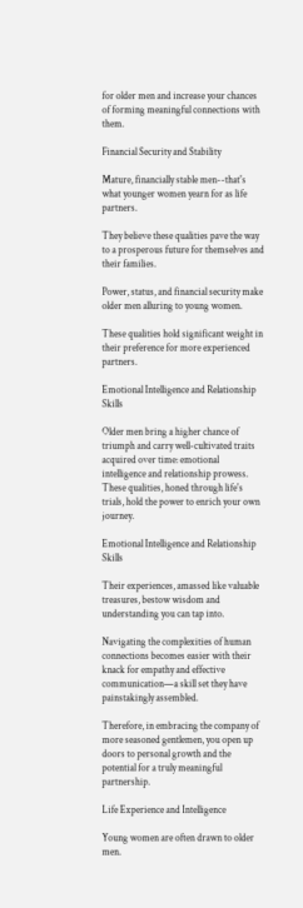for older men and increase your chances of forming meaningful connections with them.

Financial Security and Stability

Mature, financially stable men--that's what younger women yearn for as life partners.

They believe these qualities pave the way to a prosperous future for themselves and their families.

Power, status, and financial security make older men alluring to young women.

These qualities hold significant weight in their preference for more experienced partners.

Emotional Intelligence and Relationship Skills

Older men bring a higher chance of triumph and carry well-cultivated traits acquired over time: emotional intelligence and relationship prowess. These qualities, honed through life's trials, hold the power to enrich your own journey.

Emotional Intelligence and Relationship Skills

Their experiences, amassed like valuable treasures, bestow wisdom and understanding you can tap into.

Navigating the complexities of human connections becomes easier with their knack for empathy and effective communication—a skill set they have painstakingly assembled.

Therefore, in embracing the company of more seasoned gentlemen, you open up doors to personal growth and the potential for a truly meaningful partnership.

Life Experience and Intelligence

Young women are often drawn to older men.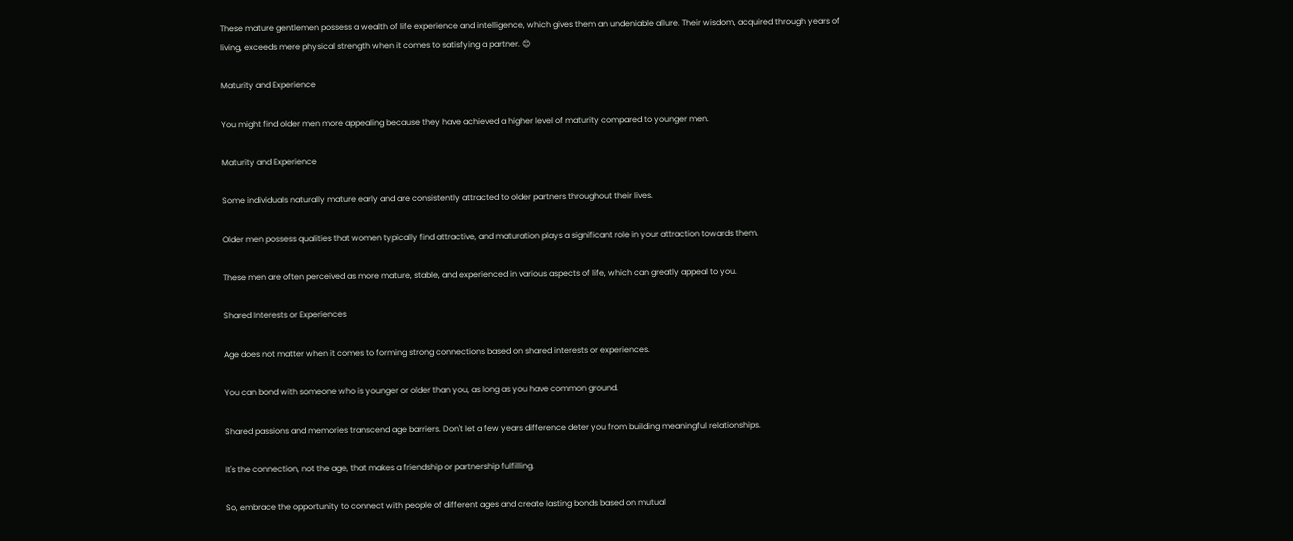These mature gentlemen possess a wealth of life experience and intelligence, which gives them an undeniable allure. Their wisdom, acquired through years of living, exceeds mere physical strength when it comes to satisfying a partner. 😊

Maturity and Experience

You might find older men more appealing because they have achieved a higher level of maturity compared to younger men.

Maturity and Experience

Some individuals naturally mature early and are consistently attracted to older partners throughout their lives.

Older men possess qualities that women typically find attractive, and maturation plays a significant role in your attraction towards them.

These men are often perceived as more mature, stable, and experienced in various aspects of life, which can greatly appeal to you.

Shared Interests or Experiences

Age does not matter when it comes to forming strong connections based on shared interests or experiences.

You can bond with someone who is younger or older than you, as long as you have common ground.

Shared passions and memories transcend age barriers. Don't let a few years difference deter you from building meaningful relationships.

It's the connection, not the age, that makes a friendship or partnership fulfilling.

So, embrace the opportunity to connect with people of different ages and create lasting bonds based on mutual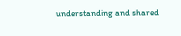understanding and shared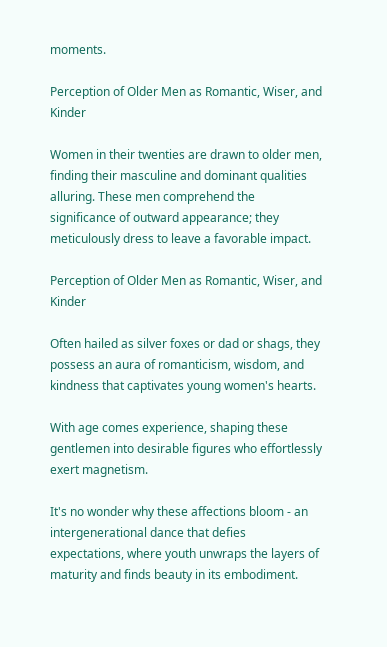moments.

Perception of Older Men as Romantic, Wiser, and Kinder

Women in their twenties are drawn to older men, finding their masculine and dominant qualities alluring. These men comprehend the significance of outward appearance; they meticulously dress to leave a favorable impact.

Perception of Older Men as Romantic, Wiser, and Kinder

Often hailed as silver foxes or dad or shags, they possess an aura of romanticism, wisdom, and kindness that captivates young women's hearts.

With age comes experience, shaping these gentlemen into desirable figures who effortlessly exert magnetism.

It's no wonder why these affections bloom - an intergenerational dance that defies expectations, where youth unwraps the layers of maturity and finds beauty in its embodiment.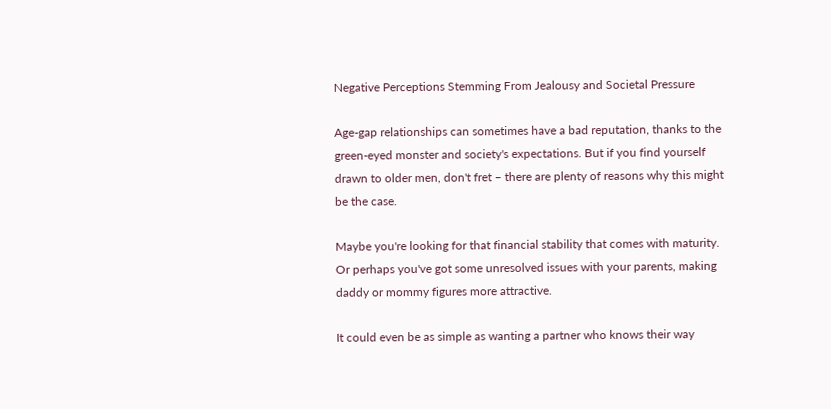Negative Perceptions Stemming From Jealousy and Societal Pressure

Age-gap relationships can sometimes have a bad reputation, thanks to the green-eyed monster and society's expectations. But if you find yourself drawn to older men, don't fret – there are plenty of reasons why this might be the case.

Maybe you're looking for that financial stability that comes with maturity. Or perhaps you've got some unresolved issues with your parents, making daddy or mommy figures more attractive.

It could even be as simple as wanting a partner who knows their way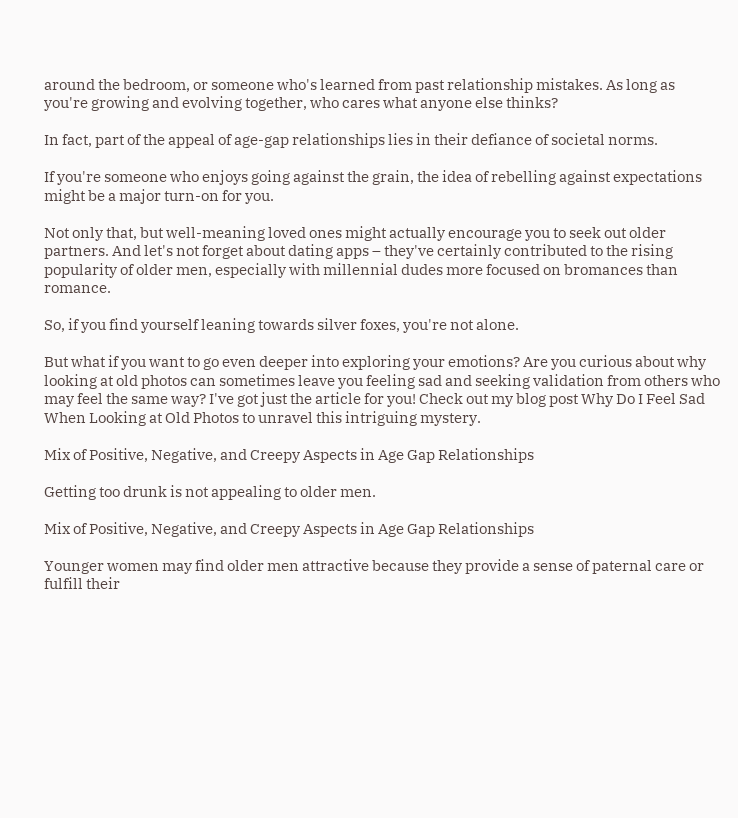around the bedroom, or someone who's learned from past relationship mistakes. As long as you're growing and evolving together, who cares what anyone else thinks?

In fact, part of the appeal of age-gap relationships lies in their defiance of societal norms.

If you're someone who enjoys going against the grain, the idea of rebelling against expectations might be a major turn-on for you.

Not only that, but well-meaning loved ones might actually encourage you to seek out older partners. And let's not forget about dating apps – they've certainly contributed to the rising popularity of older men, especially with millennial dudes more focused on bromances than romance.

So, if you find yourself leaning towards silver foxes, you're not alone.

But what if you want to go even deeper into exploring your emotions? Are you curious about why looking at old photos can sometimes leave you feeling sad and seeking validation from others who may feel the same way? I've got just the article for you! Check out my blog post Why Do I Feel Sad When Looking at Old Photos to unravel this intriguing mystery.

Mix of Positive, Negative, and Creepy Aspects in Age Gap Relationships

Getting too drunk is not appealing to older men.

Mix of Positive, Negative, and Creepy Aspects in Age Gap Relationships

Younger women may find older men attractive because they provide a sense of paternal care or fulfill their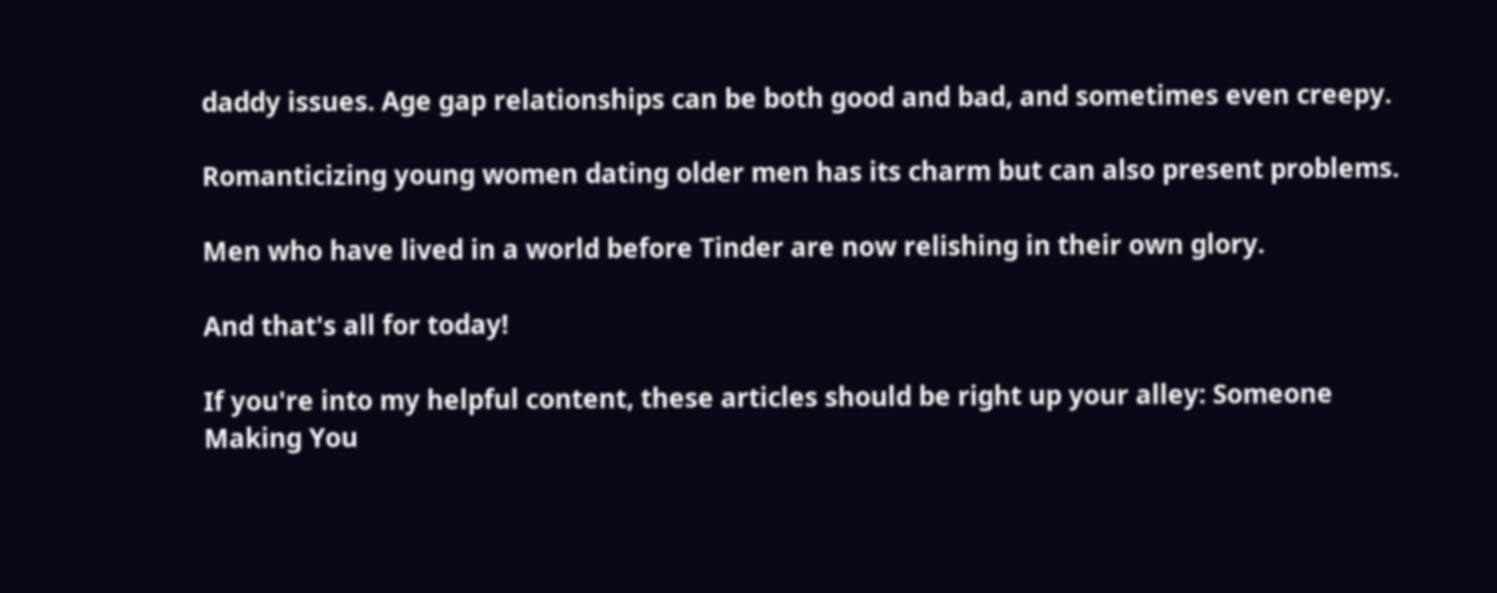daddy issues. Age gap relationships can be both good and bad, and sometimes even creepy.

Romanticizing young women dating older men has its charm but can also present problems.

Men who have lived in a world before Tinder are now relishing in their own glory.

And that's all for today!

If you're into my helpful content, these articles should be right up your alley: Someone Making You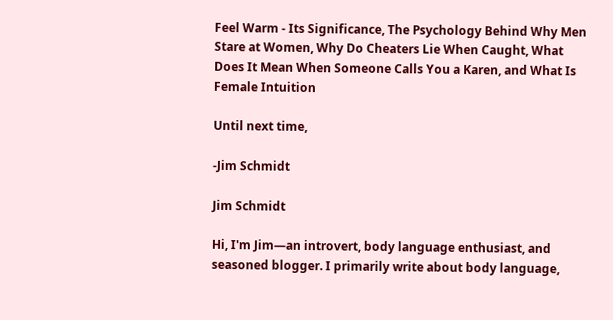Feel Warm - Its Significance, The Psychology Behind Why Men Stare at Women, Why Do Cheaters Lie When Caught, What Does It Mean When Someone Calls You a Karen, and What Is Female Intuition

Until next time,

-Jim Schmidt

Jim Schmidt

Hi, I'm Jim—an introvert, body language enthusiast, and seasoned blogger. I primarily write about body language,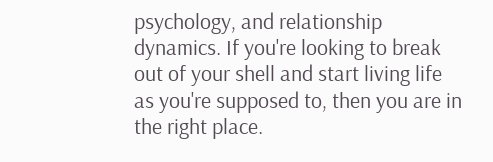psychology, and relationship dynamics. If you're looking to break out of your shell and start living life as you're supposed to, then you are in the right place.